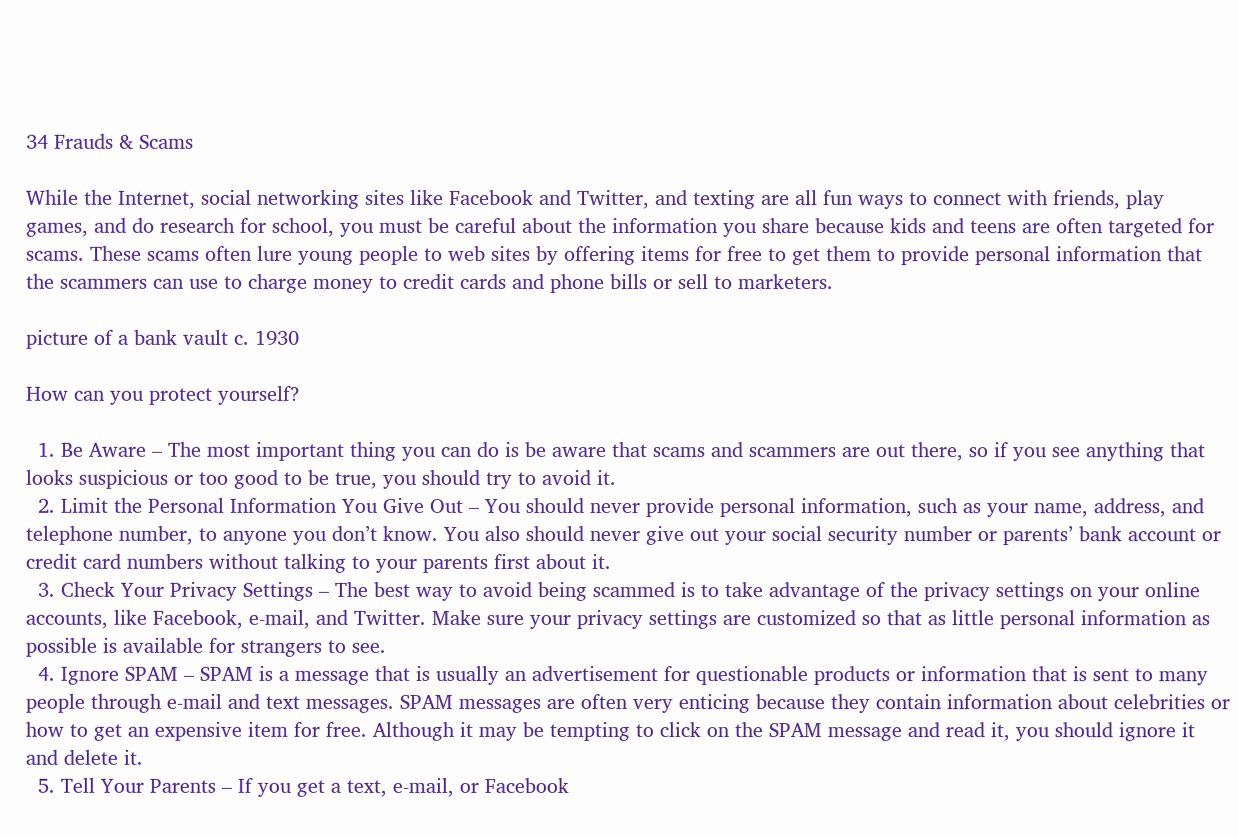34 Frauds & Scams

While the Internet, social networking sites like Facebook and Twitter, and texting are all fun ways to connect with friends, play games, and do research for school, you must be careful about the information you share because kids and teens are often targeted for scams. These scams often lure young people to web sites by offering items for free to get them to provide personal information that the scammers can use to charge money to credit cards and phone bills or sell to marketers.

picture of a bank vault c. 1930

How can you protect yourself?

  1. Be Aware – The most important thing you can do is be aware that scams and scammers are out there, so if you see anything that looks suspicious or too good to be true, you should try to avoid it.
  2. Limit the Personal Information You Give Out – You should never provide personal information, such as your name, address, and telephone number, to anyone you don’t know. You also should never give out your social security number or parents’ bank account or credit card numbers without talking to your parents first about it.
  3. Check Your Privacy Settings – The best way to avoid being scammed is to take advantage of the privacy settings on your online accounts, like Facebook, e-mail, and Twitter. Make sure your privacy settings are customized so that as little personal information as possible is available for strangers to see.
  4. Ignore SPAM – SPAM is a message that is usually an advertisement for questionable products or information that is sent to many people through e-mail and text messages. SPAM messages are often very enticing because they contain information about celebrities or how to get an expensive item for free. Although it may be tempting to click on the SPAM message and read it, you should ignore it and delete it.
  5. Tell Your Parents – If you get a text, e-mail, or Facebook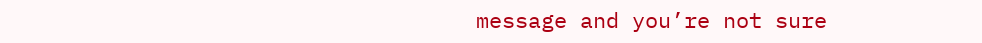message and you’re not sure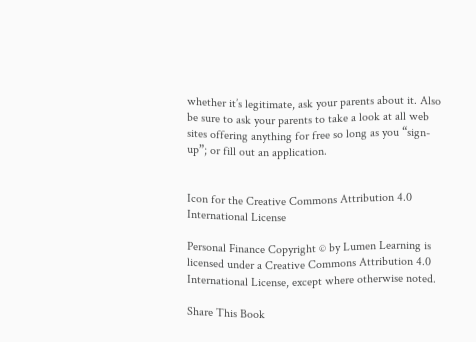whether it’s legitimate, ask your parents about it. Also be sure to ask your parents to take a look at all web sites offering anything for free so long as you “sign-up”; or fill out an application.


Icon for the Creative Commons Attribution 4.0 International License

Personal Finance Copyright © by Lumen Learning is licensed under a Creative Commons Attribution 4.0 International License, except where otherwise noted.

Share This Book